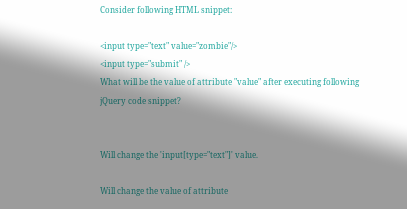Consider following HTML snippet:

<input type="text" value="zombie"/>
<input type="submit" />
What will be the value of attribute "value" after executing following jQuery code snippet?


Will change the 'input[type="text"]' value.

Will change the value of attribute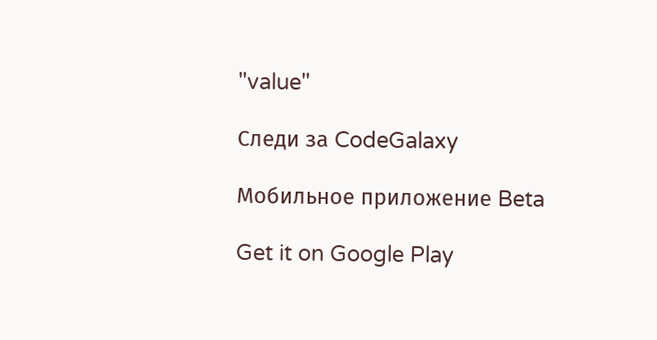"value"

Следи за CodeGalaxy

Мобильное приложение Beta

Get it on Google Play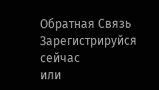Обратная Связь
Зарегистрируйся сейчас
или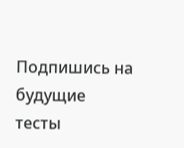Подпишись на будущие тесты